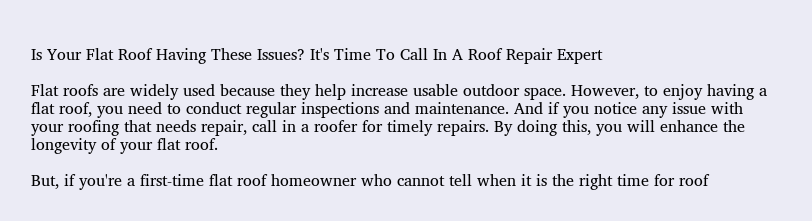Is Your Flat Roof Having These Issues? It's Time To Call In A Roof Repair Expert

Flat roofs are widely used because they help increase usable outdoor space. However, to enjoy having a flat roof, you need to conduct regular inspections and maintenance. And if you notice any issue with your roofing that needs repair, call in a roofer for timely repairs. By doing this, you will enhance the longevity of your flat roof.

But, if you're a first-time flat roof homeowner who cannot tell when it is the right time for roof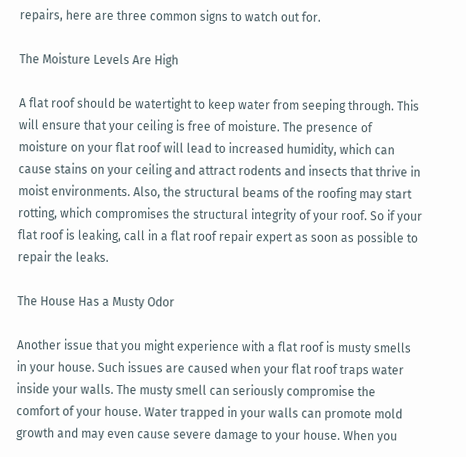repairs, here are three common signs to watch out for.

The Moisture Levels Are High

A flat roof should be watertight to keep water from seeping through. This will ensure that your ceiling is free of moisture. The presence of moisture on your flat roof will lead to increased humidity, which can cause stains on your ceiling and attract rodents and insects that thrive in moist environments. Also, the structural beams of the roofing may start rotting, which compromises the structural integrity of your roof. So if your flat roof is leaking, call in a flat roof repair expert as soon as possible to repair the leaks.

The House Has a Musty Odor

Another issue that you might experience with a flat roof is musty smells in your house. Such issues are caused when your flat roof traps water inside your walls. The musty smell can seriously compromise the comfort of your house. Water trapped in your walls can promote mold growth and may even cause severe damage to your house. When you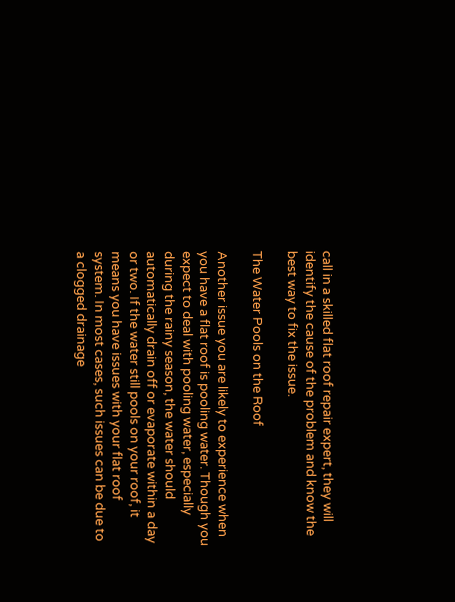call in a skilled flat roof repair expert, they will identify the cause of the problem and know the best way to fix the issue.

The Water Pools on the Roof

Another issue you are likely to experience when you have a flat roof is pooling water. Though you expect to deal with pooling water, especially during the rainy season, the water should automatically drain off or evaporate within a day or two. If the water still pools on your roof, it means you have issues with your flat roof system. In most cases, such issues can be due to a clogged drainage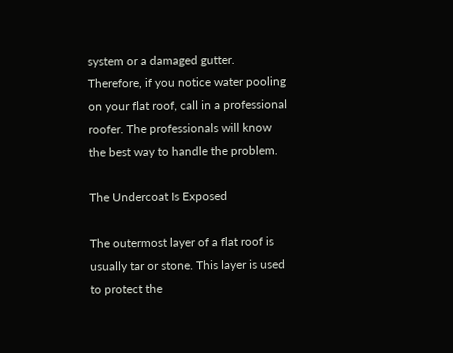system or a damaged gutter. Therefore, if you notice water pooling on your flat roof, call in a professional roofer. The professionals will know the best way to handle the problem.

The Undercoat Is Exposed

The outermost layer of a flat roof is usually tar or stone. This layer is used to protect the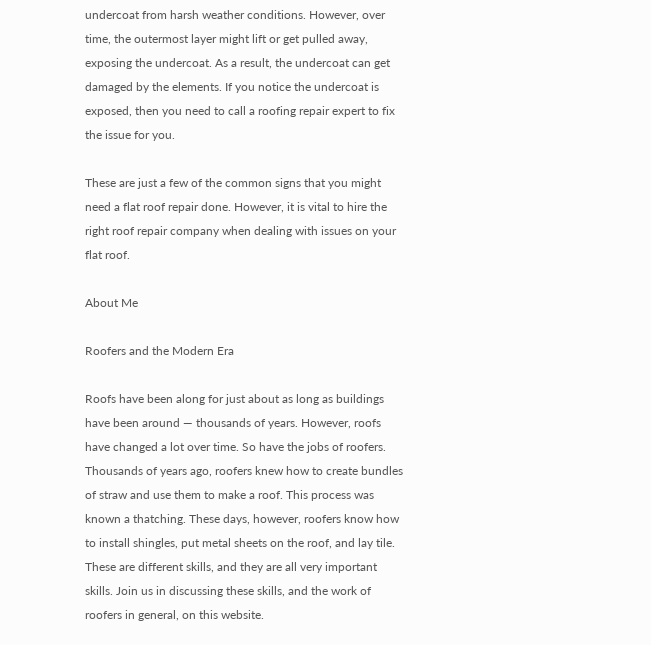undercoat from harsh weather conditions. However, over time, the outermost layer might lift or get pulled away, exposing the undercoat. As a result, the undercoat can get damaged by the elements. If you notice the undercoat is exposed, then you need to call a roofing repair expert to fix the issue for you.

These are just a few of the common signs that you might need a flat roof repair done. However, it is vital to hire the right roof repair company when dealing with issues on your flat roof.

About Me

Roofers and the Modern Era

Roofs have been along for just about as long as buildings have been around — thousands of years. However, roofs have changed a lot over time. So have the jobs of roofers. Thousands of years ago, roofers knew how to create bundles of straw and use them to make a roof. This process was known a thatching. These days, however, roofers know how to install shingles, put metal sheets on the roof, and lay tile. These are different skills, and they are all very important skills. Join us in discussing these skills, and the work of roofers in general, on this website.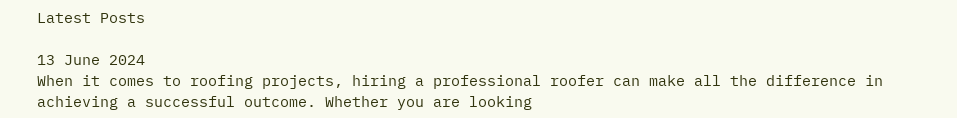Latest Posts

13 June 2024
When it comes to roofing projects, hiring a professional roofer can make all the difference in achieving a successful outcome. Whether you are looking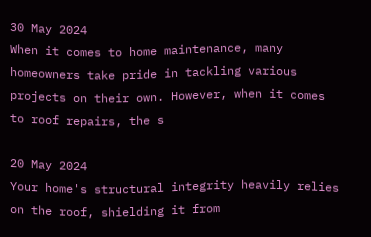30 May 2024
When it comes to home maintenance, many homeowners take pride in tackling various projects on their own. However, when it comes to roof repairs, the s

20 May 2024
Your home's structural integrity heavily relies on the roof, shielding it from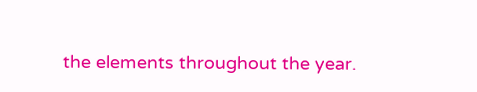the elements throughout the year.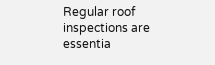Regular roof inspections are essentia